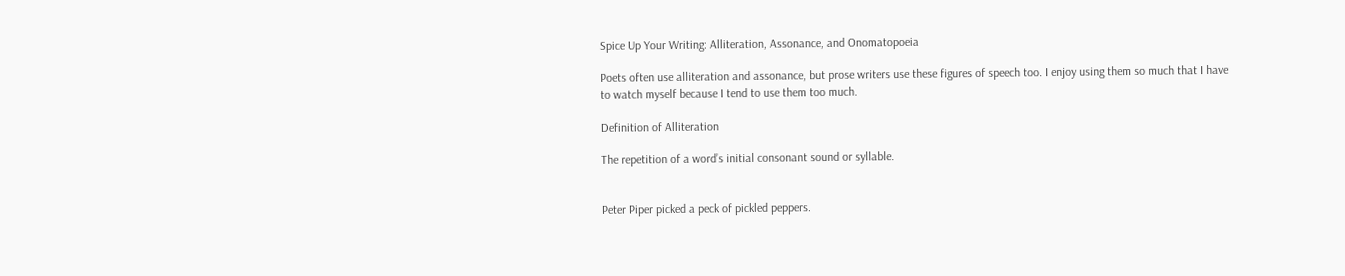Spice Up Your Writing: Alliteration, Assonance, and Onomatopoeia

Poets often use alliteration and assonance, but prose writers use these figures of speech too. I enjoy using them so much that I have to watch myself because I tend to use them too much.

Definition of Alliteration

The repetition of a word’s initial consonant sound or syllable.


Peter Piper picked a peck of pickled peppers.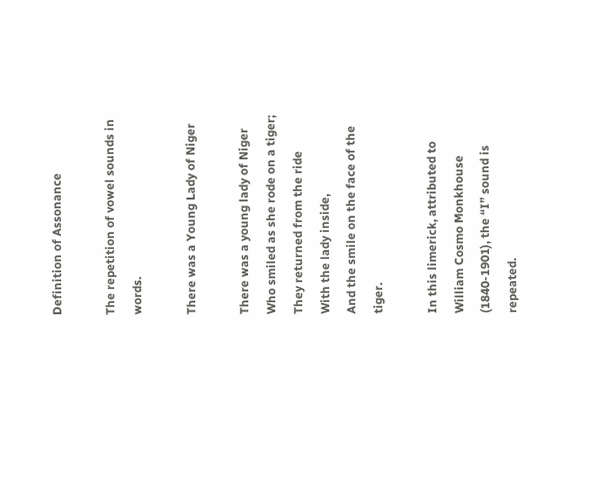Definition of Assonance

The repetition of vowel sounds in words.

There was a Young Lady of Niger

There was a young lady of Niger
Who smiled as she rode on a tiger;
They returned from the ride
With the lady inside,
And the smile on the face of the tiger.

In this limerick, attributed to William Cosmo Monkhouse (1840-1901), the “I” sound is repeated.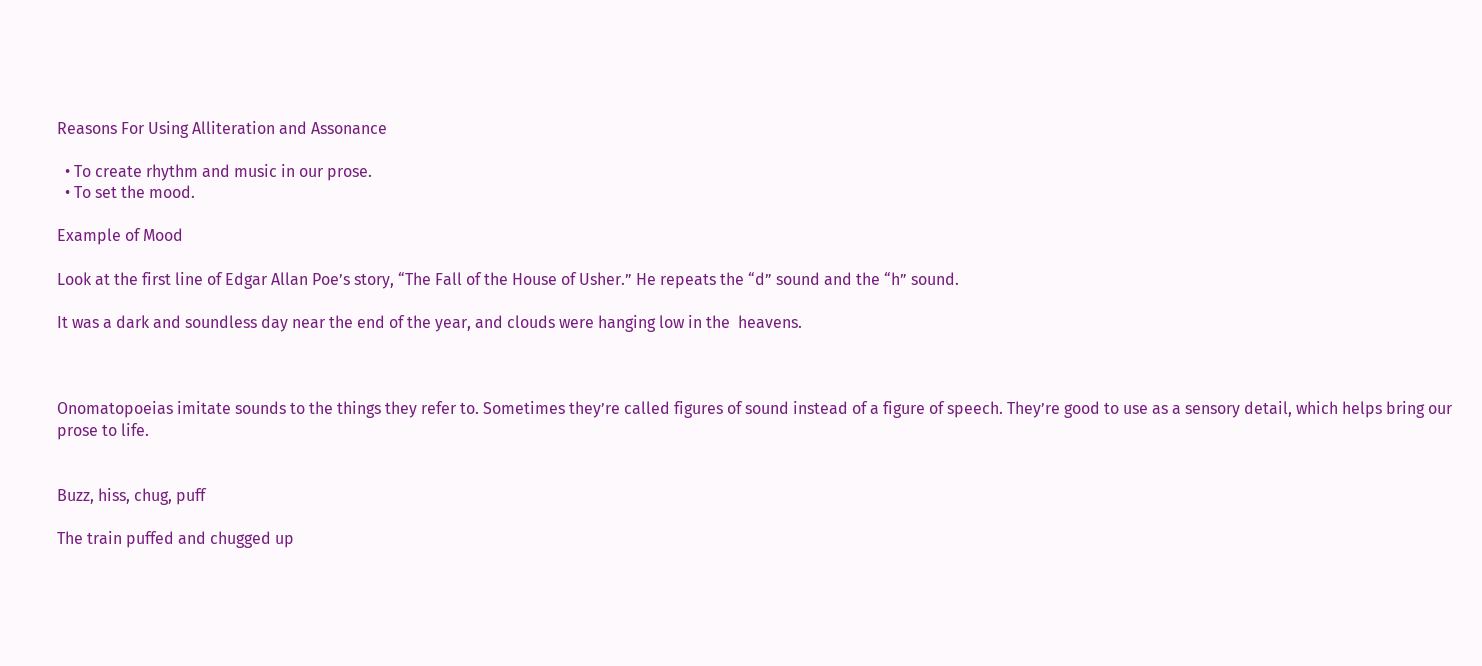Reasons For Using Alliteration and Assonance

  • To create rhythm and music in our prose.
  • To set the mood.

Example of Mood

Look at the first line of Edgar Allan Poe’s story, “The Fall of the House of Usher.” He repeats the “d” sound and the “h” sound.

It was a dark and soundless day near the end of the year, and clouds were hanging low in the  heavens.



Onomatopoeias imitate sounds to the things they refer to. Sometimes they’re called figures of sound instead of a figure of speech. They’re good to use as a sensory detail, which helps bring our prose to life.


Buzz, hiss, chug, puff

The train puffed and chugged up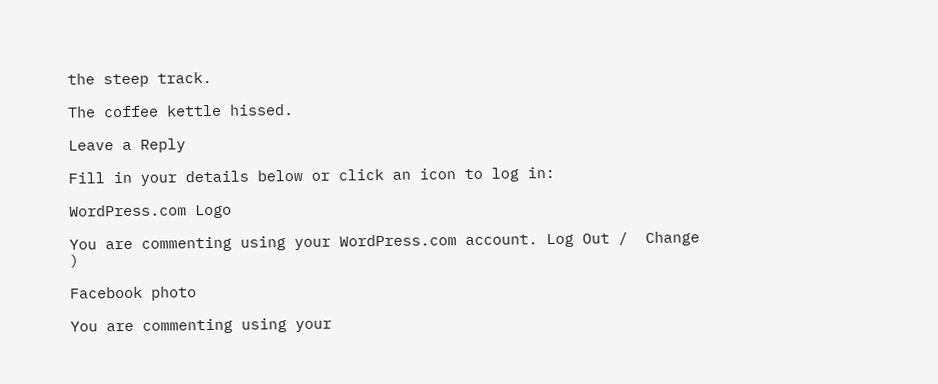the steep track.

The coffee kettle hissed.

Leave a Reply

Fill in your details below or click an icon to log in:

WordPress.com Logo

You are commenting using your WordPress.com account. Log Out /  Change )

Facebook photo

You are commenting using your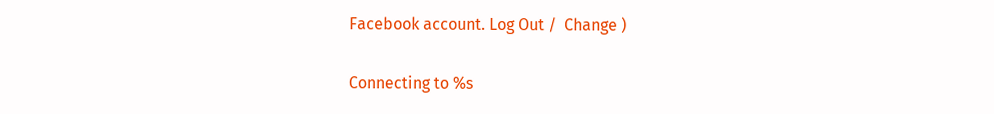Facebook account. Log Out /  Change )

Connecting to %s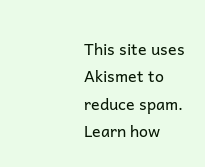This site uses Akismet to reduce spam. Learn how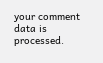your comment data is processed.